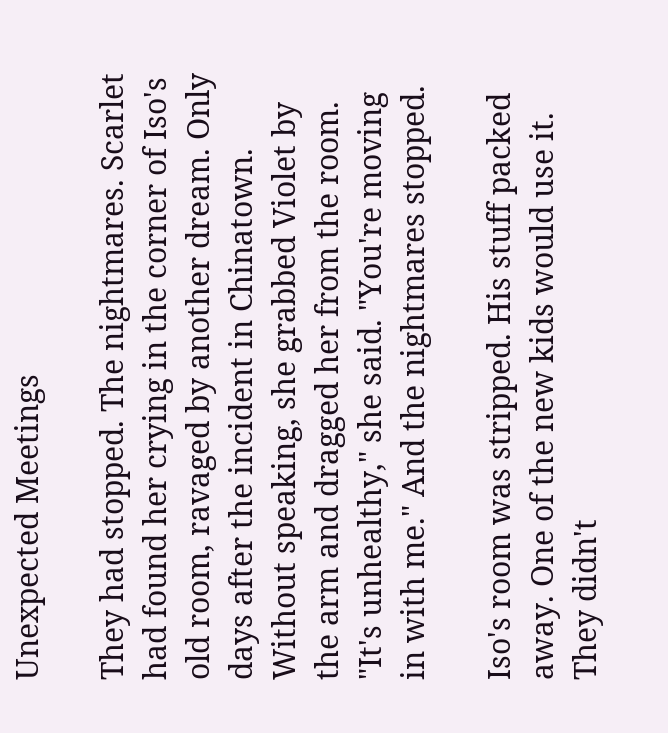Unexpected Meetings

They had stopped. The nightmares. Scarlet had found her crying in the corner of Iso's old room, ravaged by another dream. Only days after the incident in Chinatown. Without speaking, she grabbed Violet by the arm and dragged her from the room. "It's unhealthy," she said. "You're moving in with me." And the nightmares stopped.

Iso's room was stripped. His stuff packed away. One of the new kids would use it. They didn't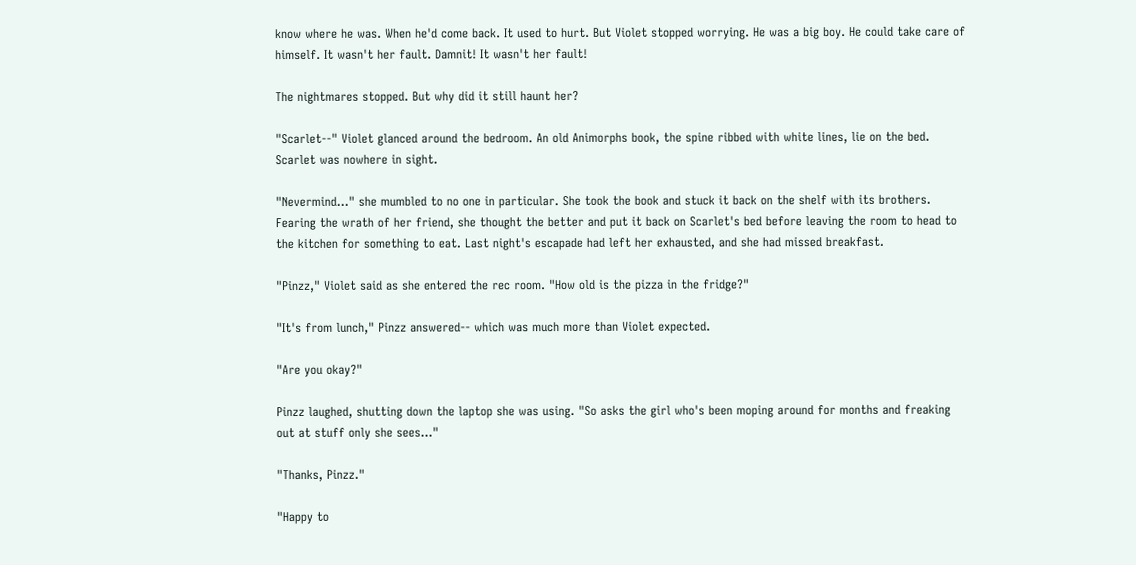know where he was. When he'd come back. It used to hurt. But Violet stopped worrying. He was a big boy. He could take care of himself. It wasn't her fault. Damnit! It wasn't her fault!

The nightmares stopped. But why did it still haunt her?

"Scarlet--" Violet glanced around the bedroom. An old Animorphs book, the spine ribbed with white lines, lie on the bed. Scarlet was nowhere in sight.

"Nevermind..." she mumbled to no one in particular. She took the book and stuck it back on the shelf with its brothers. Fearing the wrath of her friend, she thought the better and put it back on Scarlet's bed before leaving the room to head to the kitchen for something to eat. Last night's escapade had left her exhausted, and she had missed breakfast.

"Pinzz," Violet said as she entered the rec room. "How old is the pizza in the fridge?"

"It's from lunch," Pinzz answered-- which was much more than Violet expected.

"Are you okay?"

Pinzz laughed, shutting down the laptop she was using. "So asks the girl who's been moping around for months and freaking out at stuff only she sees..."

"Thanks, Pinzz."

"Happy to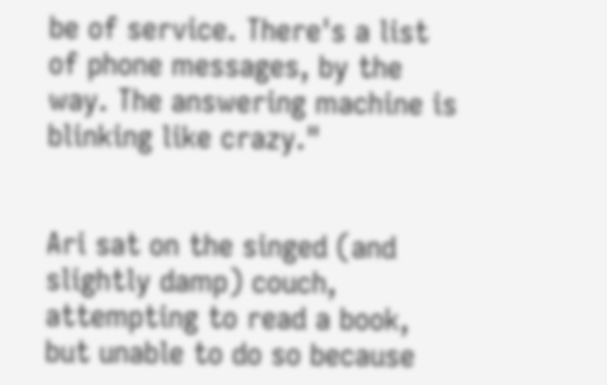be of service. There's a list of phone messages, by the way. The answering machine is blinking like crazy."


Ari sat on the singed (and slightly damp) couch, attempting to read a book, but unable to do so because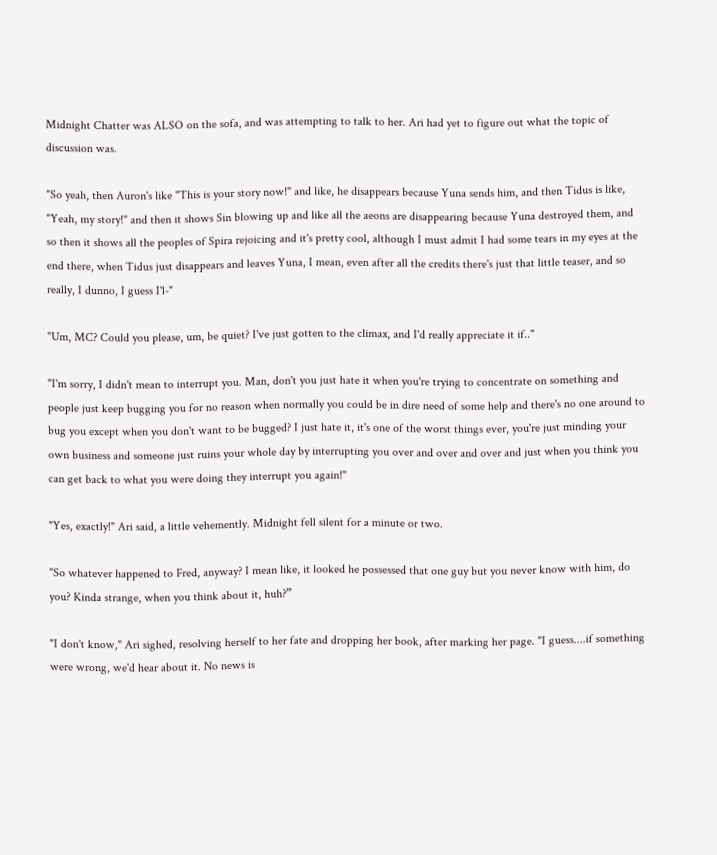Midnight Chatter was ALSO on the sofa, and was attempting to talk to her. Ari had yet to figure out what the topic of discussion was.

"So yeah, then Auron's like "This is your story now!" and like, he disappears because Yuna sends him, and then Tidus is like, "Yeah, my story!" and then it shows Sin blowing up and like all the aeons are disappearing because Yuna destroyed them, and so then it shows all the peoples of Spira rejoicing and it's pretty cool, although I must admit I had some tears in my eyes at the end there, when Tidus just disappears and leaves Yuna, I mean, even after all the credits there's just that little teaser, and so really, I dunno, I guess I'l-"

"Um, MC? Could you please, um, be quiet? I've just gotten to the climax, and I'd really appreciate it if.."

"I'm sorry, I didn't mean to interrupt you. Man, don't you just hate it when you're trying to concentrate on something and people just keep bugging you for no reason when normally you could be in dire need of some help and there's no one around to bug you except when you don't want to be bugged? I just hate it, it's one of the worst things ever, you're just minding your own business and someone just ruins your whole day by interrupting you over and over and over and just when you think you can get back to what you were doing they interrupt you again!"

"Yes, exactly!" Ari said, a little vehemently. Midnight fell silent for a minute or two.

"So whatever happened to Fred, anyway? I mean like, it looked he possessed that one guy but you never know with him, do you? Kinda strange, when you think about it, huh?”

"I don't know," Ari sighed, resolving herself to her fate and dropping her book, after marking her page. "I guess....if something were wrong, we'd hear about it. No news is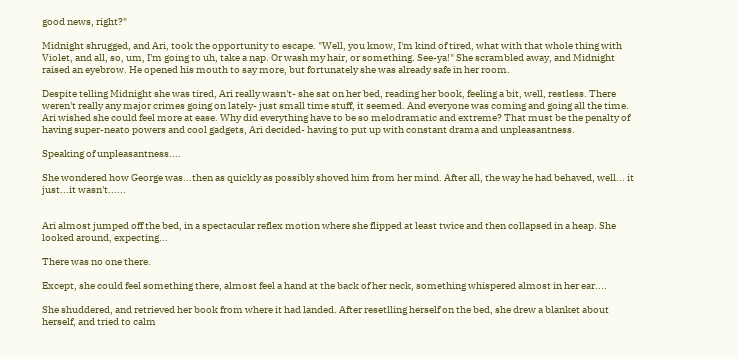good news, right?"

Midnight shrugged, and Ari, took the opportunity to escape. "Well, you know, I'm kind of tired, what with that whole thing with Violet, and all, so, um, I'm going to uh, take a nap. Or wash my hair, or something. See-ya!" She scrambled away, and Midnight raised an eyebrow. He opened his mouth to say more, but fortunately she was already safe in her room.

Despite telling Midnight she was tired, Ari really wasn't- she sat on her bed, reading her book, feeling a bit, well, restless. There weren't really any major crimes going on lately- just small time stuff, it seemed. And everyone was coming and going all the time. Ari wished she could feel more at ease. Why did everything have to be so melodramatic and extreme? That must be the penalty of having super-neato powers and cool gadgets, Ari decided- having to put up with constant drama and unpleasantness.

Speaking of unpleasantness....

She wondered how George was...then as quickly as possibly shoved him from her mind. After all, the way he had behaved, well... it just...it wasn't......


Ari almost jumped off the bed, in a spectacular reflex motion where she flipped at least twice and then collapsed in a heap. She looked around, expecting...

There was no one there.

Except, she could feel something there, almost feel a hand at the back of her neck, something whispered almost in her ear....

She shuddered, and retrieved her book from where it had landed. After resetlling herself on the bed, she drew a blanket about herself, and tried to calm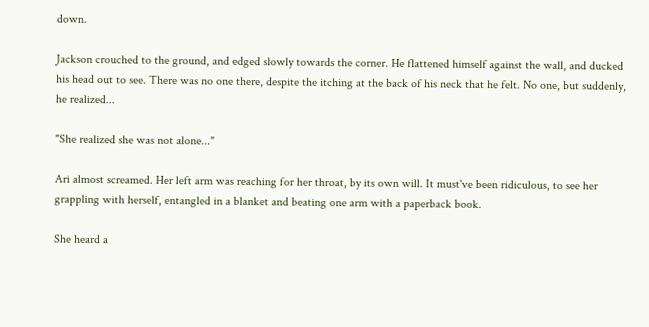down.

Jackson crouched to the ground, and edged slowly towards the corner. He flattened himself against the wall, and ducked his head out to see. There was no one there, despite the itching at the back of his neck that he felt. No one, but suddenly, he realized...

"She realized she was not alone..."

Ari almost screamed. Her left arm was reaching for her throat, by its own will. It must've been ridiculous, to see her grappling with herself, entangled in a blanket and beating one arm with a paperback book.

She heard a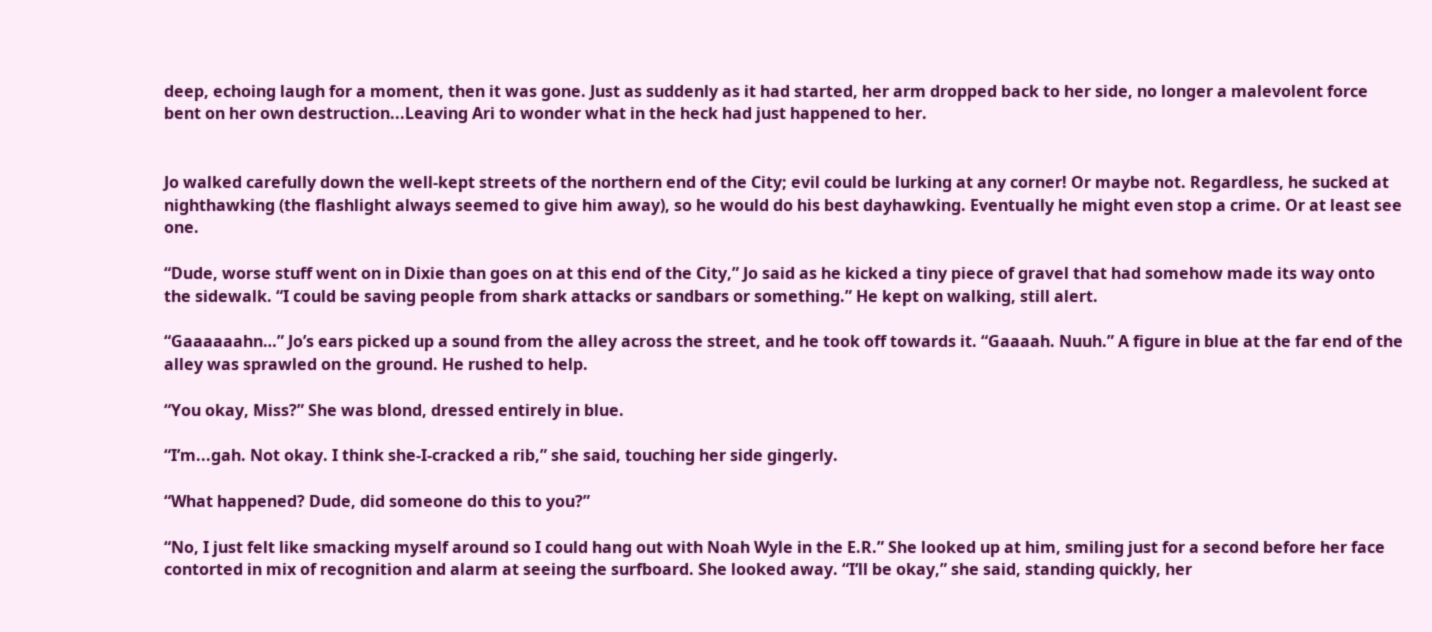deep, echoing laugh for a moment, then it was gone. Just as suddenly as it had started, her arm dropped back to her side, no longer a malevolent force bent on her own destruction...Leaving Ari to wonder what in the heck had just happened to her.


Jo walked carefully down the well-kept streets of the northern end of the City; evil could be lurking at any corner! Or maybe not. Regardless, he sucked at nighthawking (the flashlight always seemed to give him away), so he would do his best dayhawking. Eventually he might even stop a crime. Or at least see one.

“Dude, worse stuff went on in Dixie than goes on at this end of the City,” Jo said as he kicked a tiny piece of gravel that had somehow made its way onto the sidewalk. “I could be saving people from shark attacks or sandbars or something.” He kept on walking, still alert.

“Gaaaaaahn…” Jo’s ears picked up a sound from the alley across the street, and he took off towards it. “Gaaaah. Nuuh.” A figure in blue at the far end of the alley was sprawled on the ground. He rushed to help.

“You okay, Miss?” She was blond, dressed entirely in blue.

“I’m...gah. Not okay. I think she-I-cracked a rib,” she said, touching her side gingerly.

“What happened? Dude, did someone do this to you?”

“No, I just felt like smacking myself around so I could hang out with Noah Wyle in the E.R.” She looked up at him, smiling just for a second before her face contorted in mix of recognition and alarm at seeing the surfboard. She looked away. “I’ll be okay,” she said, standing quickly, her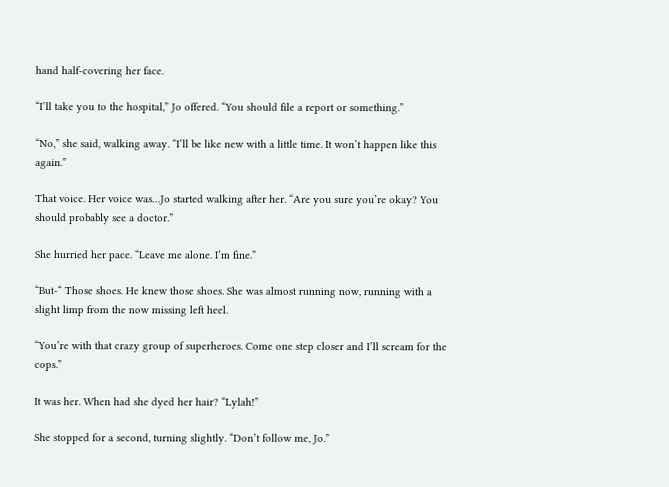hand half-covering her face.

“I’ll take you to the hospital,” Jo offered. “You should file a report or something.”

“No,” she said, walking away. “I’ll be like new with a little time. It won’t happen like this again.”

That voice. Her voice was…Jo started walking after her. “Are you sure you’re okay? You should probably see a doctor.”

She hurried her pace. “Leave me alone. I’m fine.”

“But-“ Those shoes. He knew those shoes. She was almost running now, running with a slight limp from the now missing left heel.

“You’re with that crazy group of superheroes. Come one step closer and I’ll scream for the cops.”

It was her. When had she dyed her hair? “Lylah!”

She stopped for a second, turning slightly. “Don’t follow me, Jo.”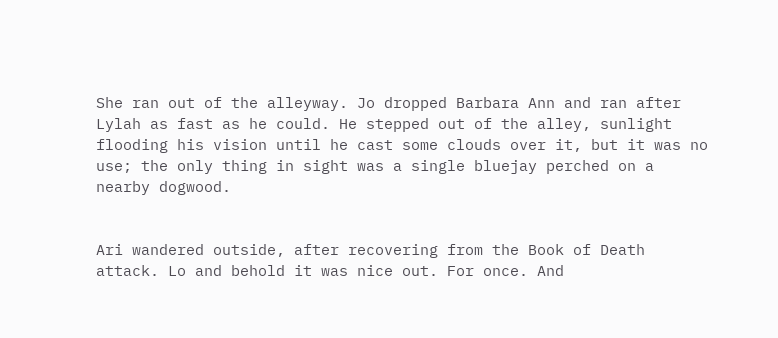She ran out of the alleyway. Jo dropped Barbara Ann and ran after Lylah as fast as he could. He stepped out of the alley, sunlight flooding his vision until he cast some clouds over it, but it was no use; the only thing in sight was a single bluejay perched on a nearby dogwood.


Ari wandered outside, after recovering from the Book of Death attack. Lo and behold it was nice out. For once. And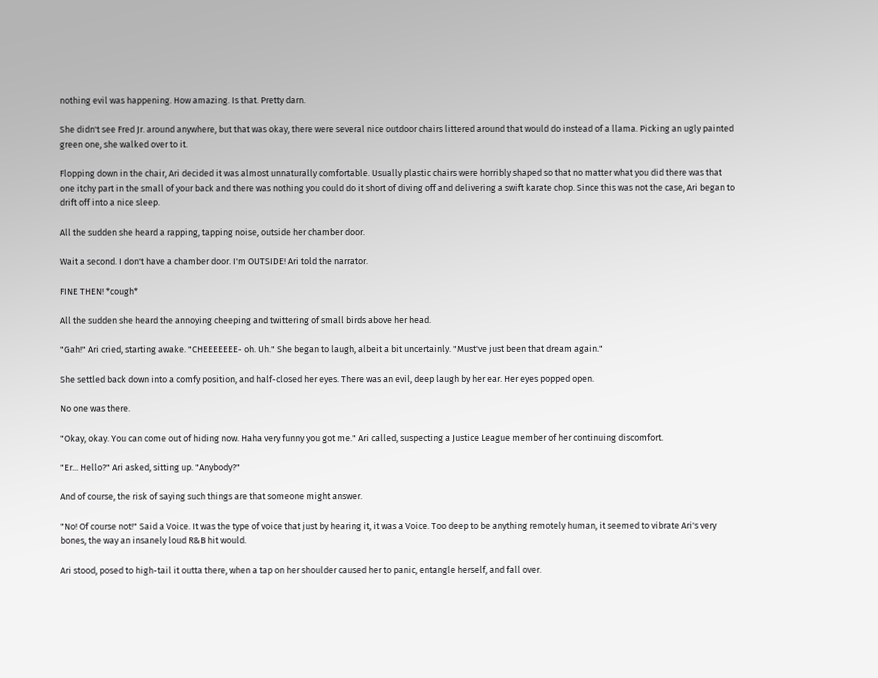nothing evil was happening. How amazing. Is that. Pretty darn.

She didn't see Fred Jr. around anywhere, but that was okay, there were several nice outdoor chairs littered around that would do instead of a llama. Picking an ugly painted green one, she walked over to it.

Flopping down in the chair, Ari decided it was almost unnaturally comfortable. Usually plastic chairs were horribly shaped so that no matter what you did there was that one itchy part in the small of your back and there was nothing you could do it short of diving off and delivering a swift karate chop. Since this was not the case, Ari began to drift off into a nice sleep.

All the sudden she heard a rapping, tapping noise, outside her chamber door.

Wait a second. I don't have a chamber door. I'm OUTSIDE! Ari told the narrator.

FINE THEN! *cough*

All the sudden she heard the annoying cheeping and twittering of small birds above her head.

"Gah!" Ari cried, starting awake. "CHEEEEEEE- oh. Uh." She began to laugh, albeit a bit uncertainly. "Must've just been that dream again."

She settled back down into a comfy position, and half-closed her eyes. There was an evil, deep laugh by her ear. Her eyes popped open.

No one was there.

"Okay, okay. You can come out of hiding now. Haha very funny you got me." Ari called, suspecting a Justice League member of her continuing discomfort.

"Er... Hello?" Ari asked, sitting up. "Anybody?"

And of course, the risk of saying such things are that someone might answer.

"No! Of course not!" Said a Voice. It was the type of voice that just by hearing it, it was a Voice. Too deep to be anything remotely human, it seemed to vibrate Ari's very bones, the way an insanely loud R&B hit would.

Ari stood, posed to high-tail it outta there, when a tap on her shoulder caused her to panic, entangle herself, and fall over.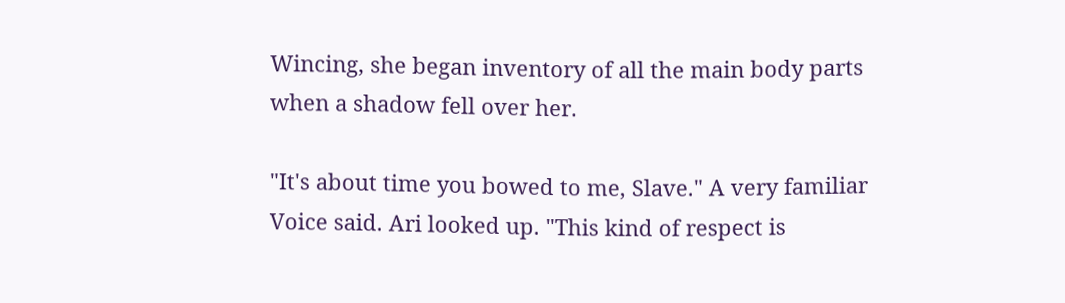Wincing, she began inventory of all the main body parts when a shadow fell over her.

"It's about time you bowed to me, Slave." A very familiar Voice said. Ari looked up. "This kind of respect is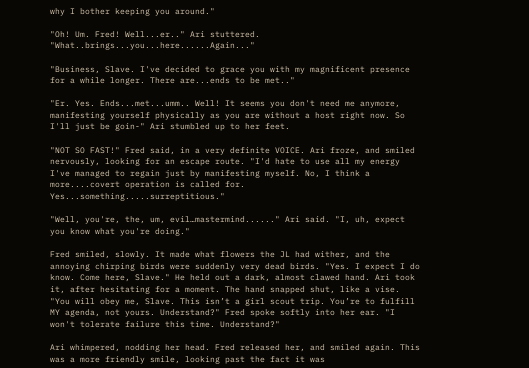why I bother keeping you around."

"Oh! Um. Fred! Well...er.." Ari stuttered. "What..brings...you...here......Again..."

"Business, Slave. I've decided to grace you with my magnificent presence for a while longer. There are...ends to be met.."

"Er. Yes. Ends...met...umm.. Well! It seems you don't need me anymore, manifesting yourself physically as you are without a host right now. So I'll just be goin-" Ari stumbled up to her feet.

"NOT SO FAST!" Fred said, in a very definite VOICE. Ari froze, and smiled nervously, looking for an escape route. "I'd hate to use all my energy I've managed to regain just by manifesting myself. No, I think a more....covert operation is called for. Yes...something.....surreptitious."

"Well, you're, the, um, evil…mastermind......" Ari said. "I, uh, expect you know what you're doing."

Fred smiled, slowly. It made what flowers the JL had wither, and the annoying chirping birds were suddenly very dead birds. "Yes. I expect I do know. Come here, Slave." He held out a dark, almost clawed hand. Ari took it, after hesitating for a moment. The hand snapped shut, like a vise. "You will obey me, Slave. This isn’t a girl scout trip. You’re to fulfill MY agenda, not yours. Understand?" Fred spoke softly into her ear. "I won't tolerate failure this time. Understand?"

Ari whimpered, nodding her head. Fred released her, and smiled again. This was a more friendly smile, looking past the fact it was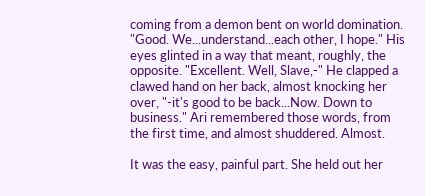coming from a demon bent on world domination. "Good. We...understand...each other, I hope." His eyes glinted in a way that meant, roughly, the opposite. "Excellent. Well, Slave,-" He clapped a clawed hand on her back, almost knocking her over, "-it's good to be back...Now. Down to business." Ari remembered those words, from the first time, and almost shuddered. Almost.

It was the easy, painful part. She held out her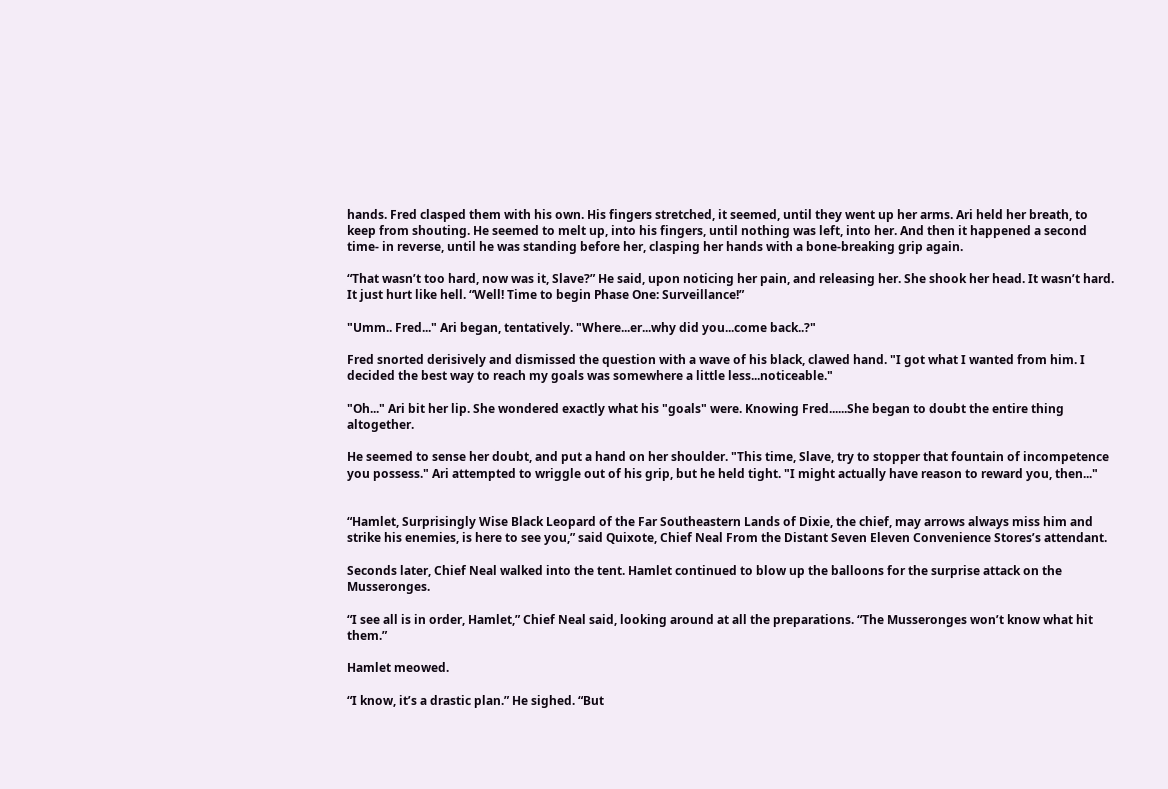hands. Fred clasped them with his own. His fingers stretched, it seemed, until they went up her arms. Ari held her breath, to keep from shouting. He seemed to melt up, into his fingers, until nothing was left, into her. And then it happened a second time- in reverse, until he was standing before her, clasping her hands with a bone-breaking grip again.

“That wasn’t too hard, now was it, Slave?” He said, upon noticing her pain, and releasing her. She shook her head. It wasn’t hard. It just hurt like hell. “Well! Time to begin Phase One: Surveillance!”

"Umm.. Fred..." Ari began, tentatively. "Where...er...why did you...come back..?"

Fred snorted derisively and dismissed the question with a wave of his black, clawed hand. "I got what I wanted from him. I decided the best way to reach my goals was somewhere a little less...noticeable."

"Oh..." Ari bit her lip. She wondered exactly what his "goals" were. Knowing Fred......She began to doubt the entire thing altogether.

He seemed to sense her doubt, and put a hand on her shoulder. "This time, Slave, try to stopper that fountain of incompetence you possess." Ari attempted to wriggle out of his grip, but he held tight. "I might actually have reason to reward you, then..."


“Hamlet, Surprisingly Wise Black Leopard of the Far Southeastern Lands of Dixie, the chief, may arrows always miss him and strike his enemies, is here to see you,” said Quixote, Chief Neal From the Distant Seven Eleven Convenience Stores’s attendant.

Seconds later, Chief Neal walked into the tent. Hamlet continued to blow up the balloons for the surprise attack on the Musseronges.

“I see all is in order, Hamlet,” Chief Neal said, looking around at all the preparations. “The Musseronges won’t know what hit them.”

Hamlet meowed.

“I know, it’s a drastic plan.” He sighed. “But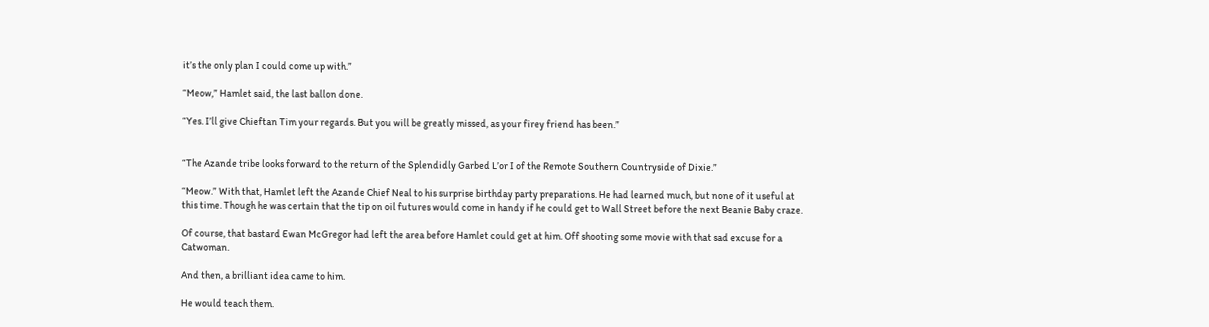it’s the only plan I could come up with.”

“Meow,” Hamlet said, the last ballon done.

“Yes. I’ll give Chieftan Tim your regards. But you will be greatly missed, as your firey friend has been.”


“The Azande tribe looks forward to the return of the Splendidly Garbed L’or I of the Remote Southern Countryside of Dixie.”

“Meow.” With that, Hamlet left the Azande Chief Neal to his surprise birthday party preparations. He had learned much, but none of it useful at this time. Though he was certain that the tip on oil futures would come in handy if he could get to Wall Street before the next Beanie Baby craze.

Of course, that bastard Ewan McGregor had left the area before Hamlet could get at him. Off shooting some movie with that sad excuse for a Catwoman.

And then, a brilliant idea came to him.

He would teach them.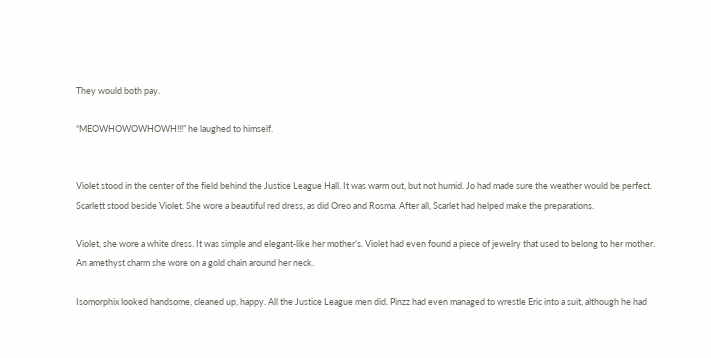They would both pay.

“MEOWHOWOWHOWH!!!” he laughed to himself.


Violet stood in the center of the field behind the Justice League Hall. It was warm out, but not humid. Jo had made sure the weather would be perfect. Scarlett stood beside Violet. She wore a beautiful red dress, as did Oreo and Rosma. After all, Scarlet had helped make the preparations.

Violet, she wore a white dress. It was simple and elegant-like her mother’s. Violet had even found a piece of jewelry that used to belong to her mother. An amethyst charm she wore on a gold chain around her neck.

Isomorphix looked handsome, cleaned up, happy. All the Justice League men did. Pinzz had even managed to wrestle Eric into a suit, although he had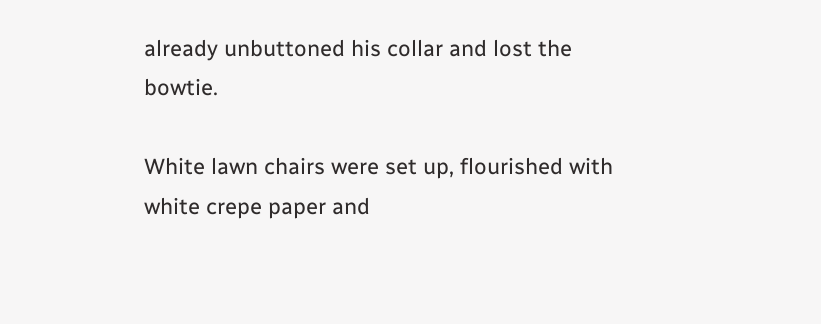already unbuttoned his collar and lost the bowtie.

White lawn chairs were set up, flourished with white crepe paper and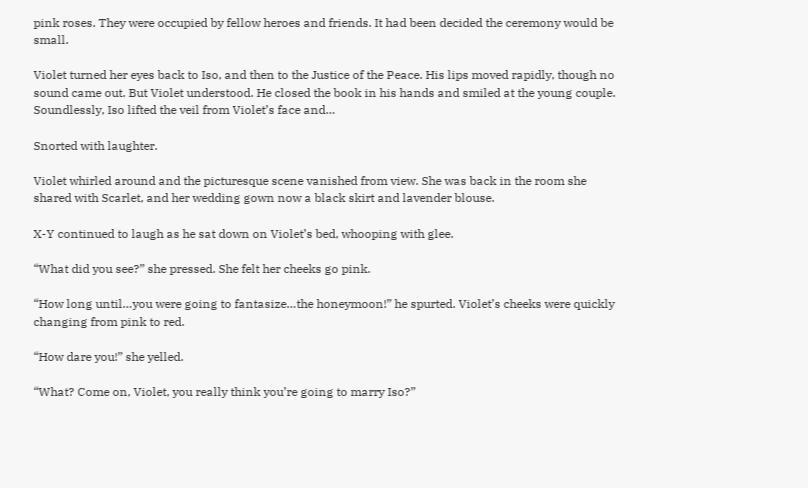pink roses. They were occupied by fellow heroes and friends. It had been decided the ceremony would be small.

Violet turned her eyes back to Iso, and then to the Justice of the Peace. His lips moved rapidly, though no sound came out. But Violet understood. He closed the book in his hands and smiled at the young couple. Soundlessly, Iso lifted the veil from Violet’s face and…

Snorted with laughter.

Violet whirled around and the picturesque scene vanished from view. She was back in the room she shared with Scarlet, and her wedding gown now a black skirt and lavender blouse.

X-Y continued to laugh as he sat down on Violet’s bed, whooping with glee.

“What did you see?” she pressed. She felt her cheeks go pink.

“How long until…you were going to fantasize…the honeymoon!” he spurted. Violet’s cheeks were quickly changing from pink to red.

“How dare you!” she yelled.

“What? Come on, Violet, you really think you’re going to marry Iso?”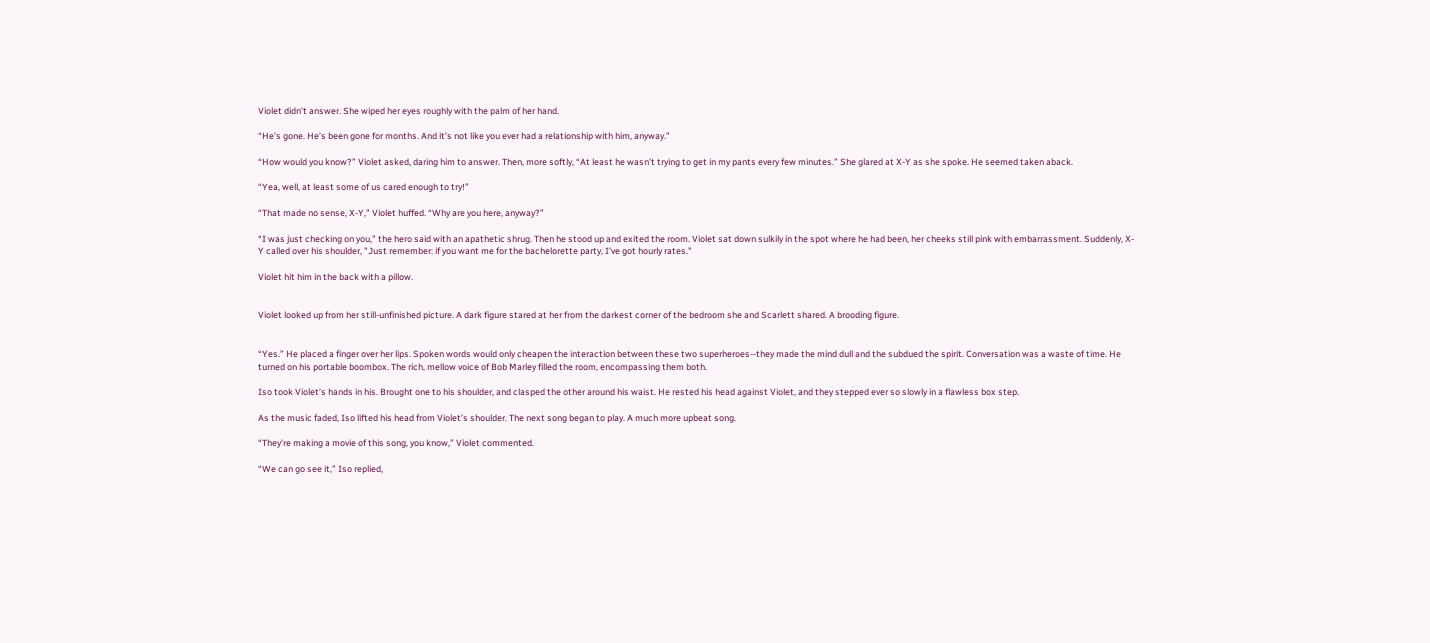Violet didn’t answer. She wiped her eyes roughly with the palm of her hand.

“He’s gone. He’s been gone for months. And it’s not like you ever had a relationship with him, anyway.”

“How would you know?” Violet asked, daring him to answer. Then, more softly, “At least he wasn’t trying to get in my pants every few minutes.” She glared at X-Y as she spoke. He seemed taken aback.

“Yea, well, at least some of us cared enough to try!”

“That made no sense, X-Y,” Violet huffed. “Why are you here, anyway?”

“I was just checking on you,” the hero said with an apathetic shrug. Then he stood up and exited the room. Violet sat down sulkily in the spot where he had been, her cheeks still pink with embarrassment. Suddenly, X-Y called over his shoulder, "Just remember: if you want me for the bachelorette party, I've got hourly rates."

Violet hit him in the back with a pillow.


Violet looked up from her still-unfinished picture. A dark figure stared at her from the darkest corner of the bedroom she and Scarlett shared. A brooding figure.


“Yes.” He placed a finger over her lips. Spoken words would only cheapen the interaction between these two superheroes--they made the mind dull and the subdued the spirit. Conversation was a waste of time. He turned on his portable boombox. The rich, mellow voice of Bob Marley filled the room, encompassing them both.

Iso took Violet’s hands in his. Brought one to his shoulder, and clasped the other around his waist. He rested his head against Violet, and they stepped ever so slowly in a flawless box step.

As the music faded, Iso lifted his head from Violet’s shoulder. The next song began to play. A much more upbeat song.

“They’re making a movie of this song, you know,” Violet commented.

“We can go see it,” Iso replied,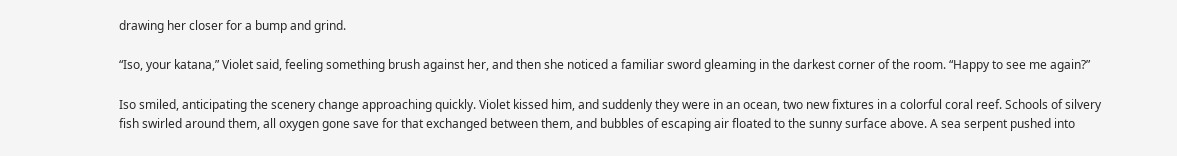drawing her closer for a bump and grind.

“Iso, your katana,” Violet said, feeling something brush against her, and then she noticed a familiar sword gleaming in the darkest corner of the room. “Happy to see me again?”

Iso smiled, anticipating the scenery change approaching quickly. Violet kissed him, and suddenly they were in an ocean, two new fixtures in a colorful coral reef. Schools of silvery fish swirled around them, all oxygen gone save for that exchanged between them, and bubbles of escaping air floated to the sunny surface above. A sea serpent pushed into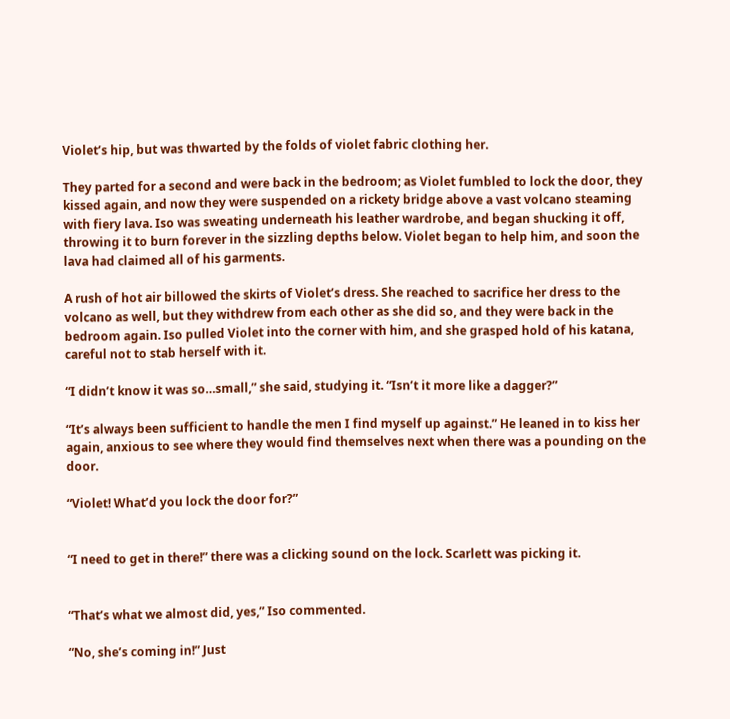Violet’s hip, but was thwarted by the folds of violet fabric clothing her.

They parted for a second and were back in the bedroom; as Violet fumbled to lock the door, they kissed again, and now they were suspended on a rickety bridge above a vast volcano steaming with fiery lava. Iso was sweating underneath his leather wardrobe, and began shucking it off, throwing it to burn forever in the sizzling depths below. Violet began to help him, and soon the lava had claimed all of his garments.

A rush of hot air billowed the skirts of Violet’s dress. She reached to sacrifice her dress to the volcano as well, but they withdrew from each other as she did so, and they were back in the bedroom again. Iso pulled Violet into the corner with him, and she grasped hold of his katana, careful not to stab herself with it.

“I didn’t know it was so…small,” she said, studying it. “Isn’t it more like a dagger?”

“It’s always been sufficient to handle the men I find myself up against.” He leaned in to kiss her again, anxious to see where they would find themselves next when there was a pounding on the door.

“Violet! What’d you lock the door for?”


“I need to get in there!” there was a clicking sound on the lock. Scarlett was picking it.


“That’s what we almost did, yes,” Iso commented.

“No, she’s coming in!” Just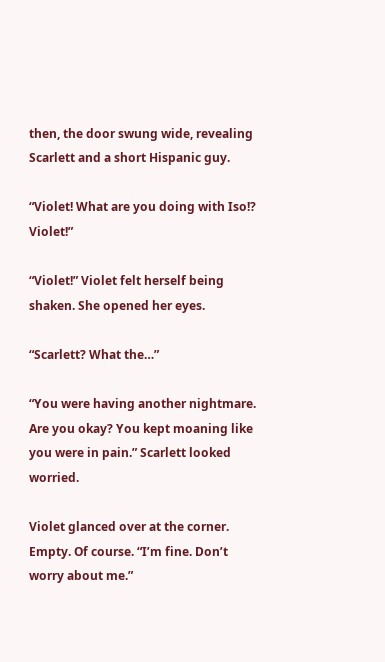then, the door swung wide, revealing Scarlett and a short Hispanic guy.

“Violet! What are you doing with Iso!? Violet!”

“Violet!” Violet felt herself being shaken. She opened her eyes.

“Scarlett? What the…”

“You were having another nightmare. Are you okay? You kept moaning like you were in pain.” Scarlett looked worried.

Violet glanced over at the corner. Empty. Of course. “I’m fine. Don’t worry about me.”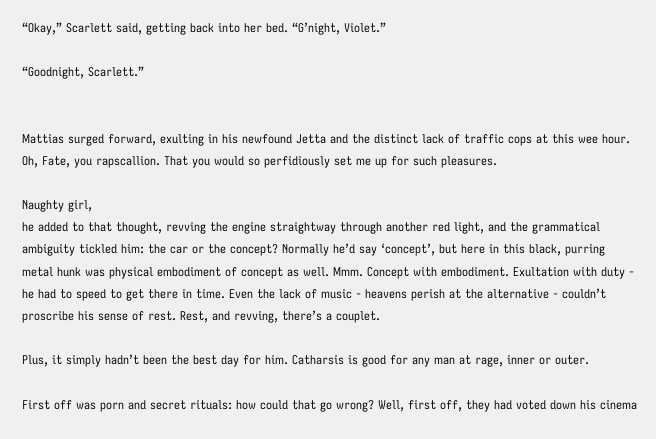“Okay,” Scarlett said, getting back into her bed. “G’night, Violet.”

“Goodnight, Scarlett.”


Mattias surged forward, exulting in his newfound Jetta and the distinct lack of traffic cops at this wee hour. Oh, Fate, you rapscallion. That you would so perfidiously set me up for such pleasures.

Naughty girl,
he added to that thought, revving the engine straightway through another red light, and the grammatical ambiguity tickled him: the car or the concept? Normally he’d say ‘concept’, but here in this black, purring metal hunk was physical embodiment of concept as well. Mmm. Concept with embodiment. Exultation with duty - he had to speed to get there in time. Even the lack of music - heavens perish at the alternative - couldn’t proscribe his sense of rest. Rest, and revving, there’s a couplet.

Plus, it simply hadn’t been the best day for him. Catharsis is good for any man at rage, inner or outer.

First off was porn and secret rituals: how could that go wrong? Well, first off, they had voted down his cinema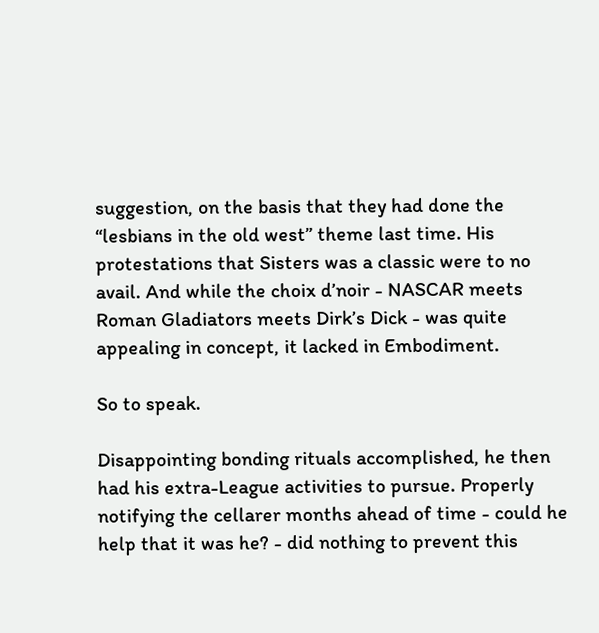suggestion, on the basis that they had done the “lesbians in the old west” theme last time. His protestations that Sisters was a classic were to no avail. And while the choix d’noir - NASCAR meets Roman Gladiators meets Dirk’s Dick - was quite appealing in concept, it lacked in Embodiment.

So to speak.

Disappointing bonding rituals accomplished, he then had his extra-League activities to pursue. Properly notifying the cellarer months ahead of time - could he help that it was he? - did nothing to prevent this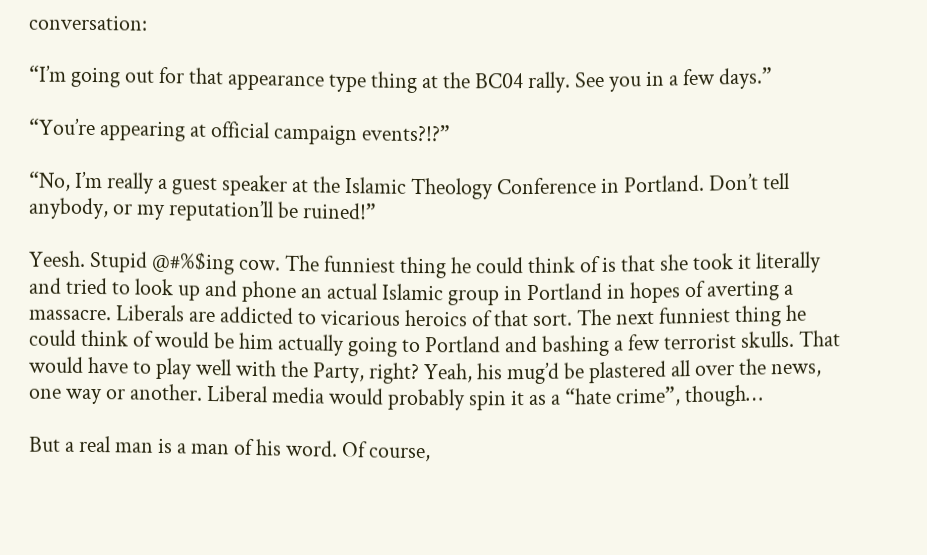conversation:

“I’m going out for that appearance type thing at the BC04 rally. See you in a few days.”

“You’re appearing at official campaign events?!?”

“No, I’m really a guest speaker at the Islamic Theology Conference in Portland. Don’t tell anybody, or my reputation’ll be ruined!”

Yeesh. Stupid @#%$ing cow. The funniest thing he could think of is that she took it literally and tried to look up and phone an actual Islamic group in Portland in hopes of averting a massacre. Liberals are addicted to vicarious heroics of that sort. The next funniest thing he could think of would be him actually going to Portland and bashing a few terrorist skulls. That would have to play well with the Party, right? Yeah, his mug’d be plastered all over the news, one way or another. Liberal media would probably spin it as a “hate crime”, though…

But a real man is a man of his word. Of course,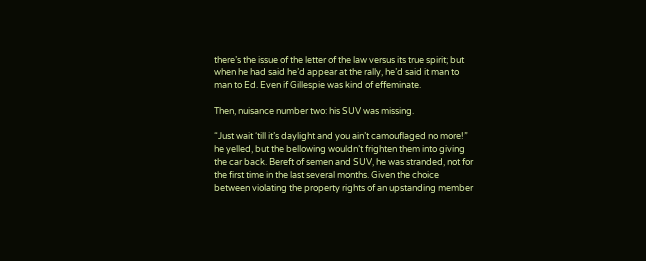there’s the issue of the letter of the law versus its true spirit; but when he had said he’d appear at the rally, he’d said it man to man to Ed. Even if Gillespie was kind of effeminate.

Then, nuisance number two: his SUV was missing.

“Just wait ‘till it’s daylight and you ain’t camouflaged no more!” he yelled, but the bellowing wouldn’t frighten them into giving the car back. Bereft of semen and SUV, he was stranded, not for the first time in the last several months. Given the choice between violating the property rights of an upstanding member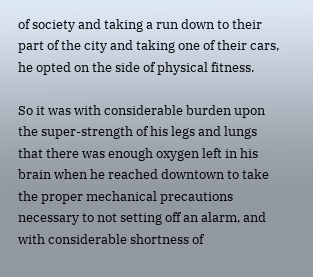of society and taking a run down to their part of the city and taking one of their cars, he opted on the side of physical fitness.

So it was with considerable burden upon the super-strength of his legs and lungs that there was enough oxygen left in his brain when he reached downtown to take the proper mechanical precautions necessary to not setting off an alarm, and with considerable shortness of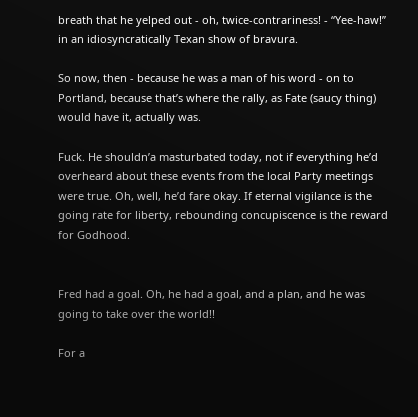breath that he yelped out - oh, twice-contrariness! - “Yee-haw!” in an idiosyncratically Texan show of bravura.

So now, then - because he was a man of his word - on to Portland, because that’s where the rally, as Fate (saucy thing) would have it, actually was.

Fuck. He shouldn’a masturbated today, not if everything he’d overheard about these events from the local Party meetings were true. Oh, well, he’d fare okay. If eternal vigilance is the going rate for liberty, rebounding concupiscence is the reward for Godhood.


Fred had a goal. Oh, he had a goal, and a plan, and he was going to take over the world!!

For a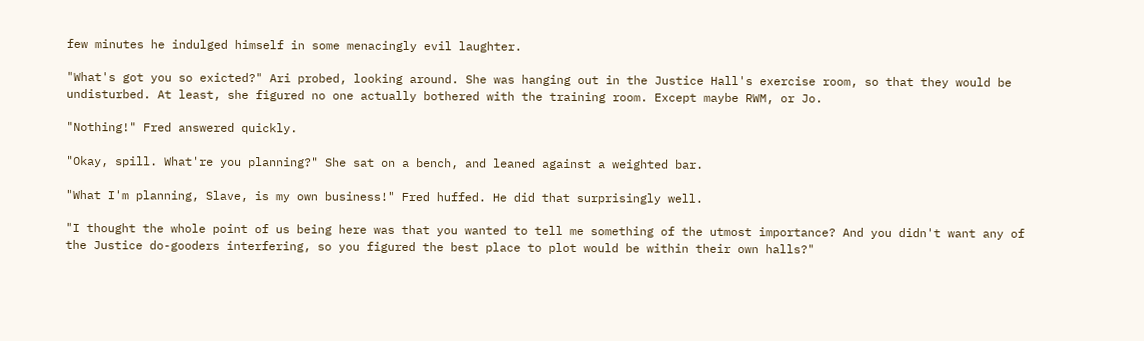few minutes he indulged himself in some menacingly evil laughter.

"What's got you so exicted?" Ari probed, looking around. She was hanging out in the Justice Hall's exercise room, so that they would be undisturbed. At least, she figured no one actually bothered with the training room. Except maybe RWM, or Jo.

"Nothing!" Fred answered quickly.

"Okay, spill. What're you planning?" She sat on a bench, and leaned against a weighted bar.

"What I'm planning, Slave, is my own business!" Fred huffed. He did that surprisingly well.

"I thought the whole point of us being here was that you wanted to tell me something of the utmost importance? And you didn't want any of the Justice do-gooders interfering, so you figured the best place to plot would be within their own halls?"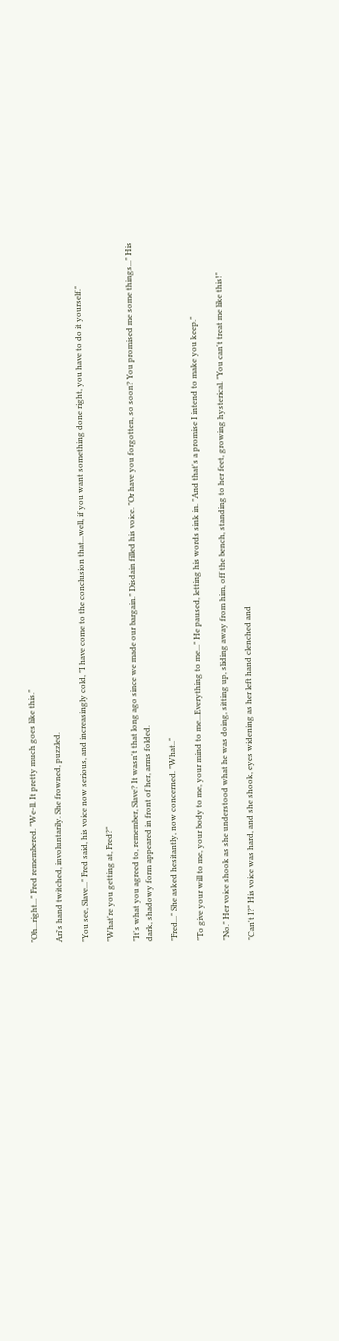"Oh...right..." Fred remembered. "We-ll. It pretty much goes like this."

Ari's hand twitched, involuntarily. She frowned, puzzled.

"You see, Slave..." Fred said, his voice now serious, and increasingly cold, "I have come to the conclusion that...well, if you want something done right, you have to do it yourself."

"What're you getting at, Fred?"

"It's what you agreed to, remember, Slave? It wasn't that long ago since we made our bargain." Disdain filled his voice. "Or have you forgotten, so soon? You promised me some things..." His dark, shadowy form appeared in front of her, arms folded.

"Fred..." She asked hesitantly, now concerned. "What.."

"To give your will to me, your body to me, your mind to me...Everything to me..." He paused, letting his words sink in. "And that's a promise I intend to make you keep."

"No." Her voice shook as she understood what he was doing, sitting up, sliding away from him, off the bench, standing to her feet, growing hysterical. "You can't treat me like this!"

"Can't I?" His voice was hard, and she shook, eyes widening as her left hand clenched and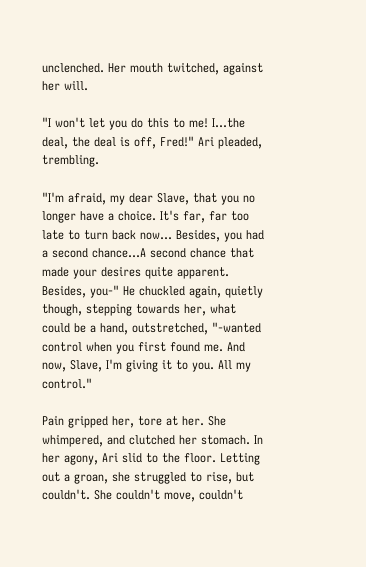unclenched. Her mouth twitched, against her will.

"I won't let you do this to me! I...the deal, the deal is off, Fred!" Ari pleaded, trembling.

"I'm afraid, my dear Slave, that you no longer have a choice. It's far, far too late to turn back now... Besides, you had a second chance...A second chance that made your desires quite apparent. Besides, you-" He chuckled again, quietly though, stepping towards her, what could be a hand, outstretched, "-wanted control when you first found me. And now, Slave, I'm giving it to you. All my control."

Pain gripped her, tore at her. She whimpered, and clutched her stomach. In her agony, Ari slid to the floor. Letting out a groan, she struggled to rise, but couldn't. She couldn't move, couldn't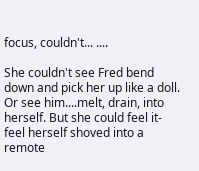focus, couldn't... ....

She couldn't see Fred bend down and pick her up like a doll. Or see him....melt, drain, into herself. But she could feel it- feel herself shoved into a remote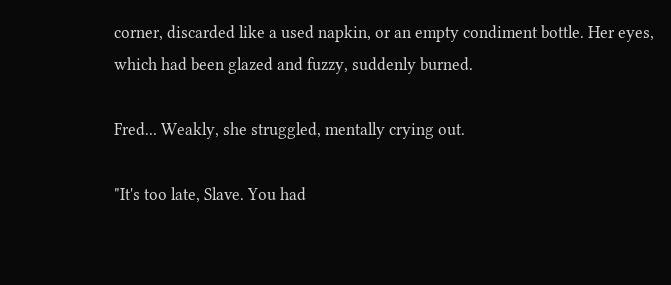corner, discarded like a used napkin, or an empty condiment bottle. Her eyes, which had been glazed and fuzzy, suddenly burned.

Fred... Weakly, she struggled, mentally crying out.

"It's too late, Slave. You had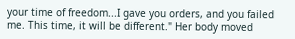your time of freedom...I gave you orders, and you failed me. This time, it will be different." Her body moved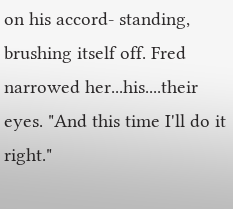on his accord- standing, brushing itself off. Fred narrowed her...his....their eyes. "And this time I'll do it right."